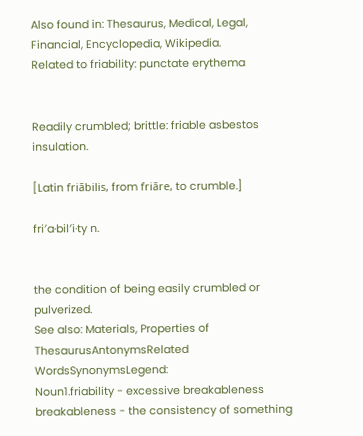Also found in: Thesaurus, Medical, Legal, Financial, Encyclopedia, Wikipedia.
Related to friability: punctate erythema


Readily crumbled; brittle: friable asbestos insulation.

[Latin friābilis, from friāre, to crumble.]

fri′a·bil′i·ty n.


the condition of being easily crumbled or pulverized.
See also: Materials, Properties of
ThesaurusAntonymsRelated WordsSynonymsLegend:
Noun1.friability - excessive breakableness
breakableness - the consistency of something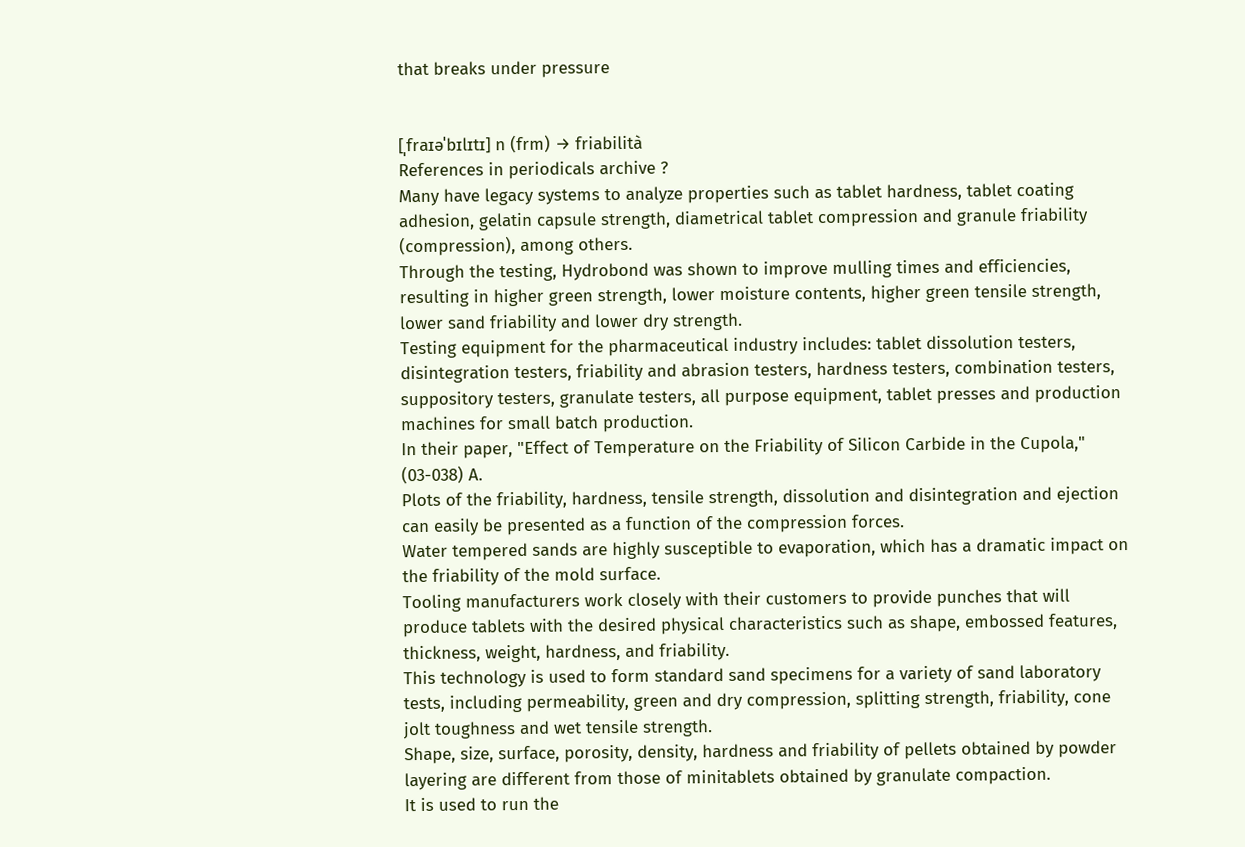that breaks under pressure


[ˌfraɪəˈbɪlɪtɪ] n (frm) → friabilità
References in periodicals archive ?
Many have legacy systems to analyze properties such as tablet hardness, tablet coating adhesion, gelatin capsule strength, diametrical tablet compression and granule friability (compression), among others.
Through the testing, Hydrobond was shown to improve mulling times and efficiencies, resulting in higher green strength, lower moisture contents, higher green tensile strength, lower sand friability and lower dry strength.
Testing equipment for the pharmaceutical industry includes: tablet dissolution testers, disintegration testers, friability and abrasion testers, hardness testers, combination testers, suppository testers, granulate testers, all purpose equipment, tablet presses and production machines for small batch production.
In their paper, "Effect of Temperature on the Friability of Silicon Carbide in the Cupola," (03-038) A.
Plots of the friability, hardness, tensile strength, dissolution and disintegration and ejection can easily be presented as a function of the compression forces.
Water tempered sands are highly susceptible to evaporation, which has a dramatic impact on the friability of the mold surface.
Tooling manufacturers work closely with their customers to provide punches that will produce tablets with the desired physical characteristics such as shape, embossed features, thickness, weight, hardness, and friability.
This technology is used to form standard sand specimens for a variety of sand laboratory tests, including permeability, green and dry compression, splitting strength, friability, cone jolt toughness and wet tensile strength.
Shape, size, surface, porosity, density, hardness and friability of pellets obtained by powder layering are different from those of minitablets obtained by granulate compaction.
It is used to run the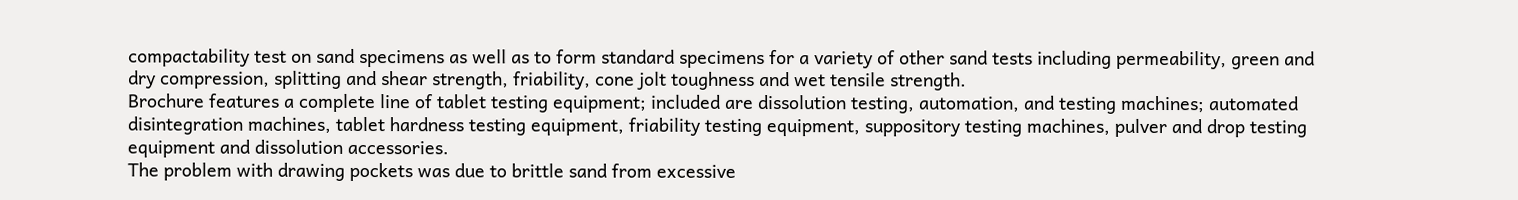compactability test on sand specimens as well as to form standard specimens for a variety of other sand tests including permeability, green and dry compression, splitting and shear strength, friability, cone jolt toughness and wet tensile strength.
Brochure features a complete line of tablet testing equipment; included are dissolution testing, automation, and testing machines; automated disintegration machines, tablet hardness testing equipment, friability testing equipment, suppository testing machines, pulver and drop testing equipment and dissolution accessories.
The problem with drawing pockets was due to brittle sand from excessive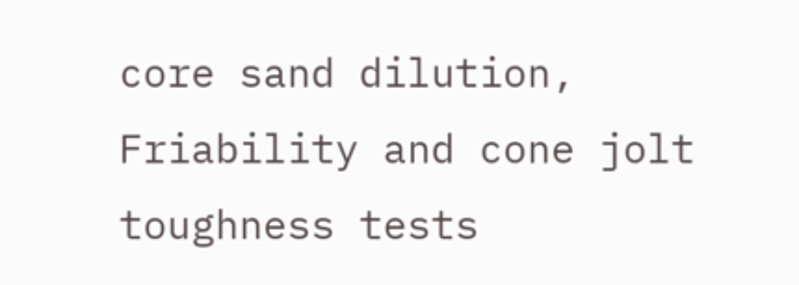core sand dilution, Friability and cone jolt toughness tests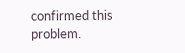confirmed this problem.